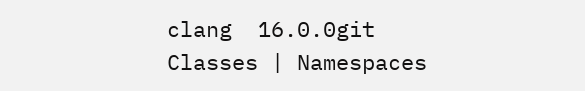clang  16.0.0git
Classes | Namespaces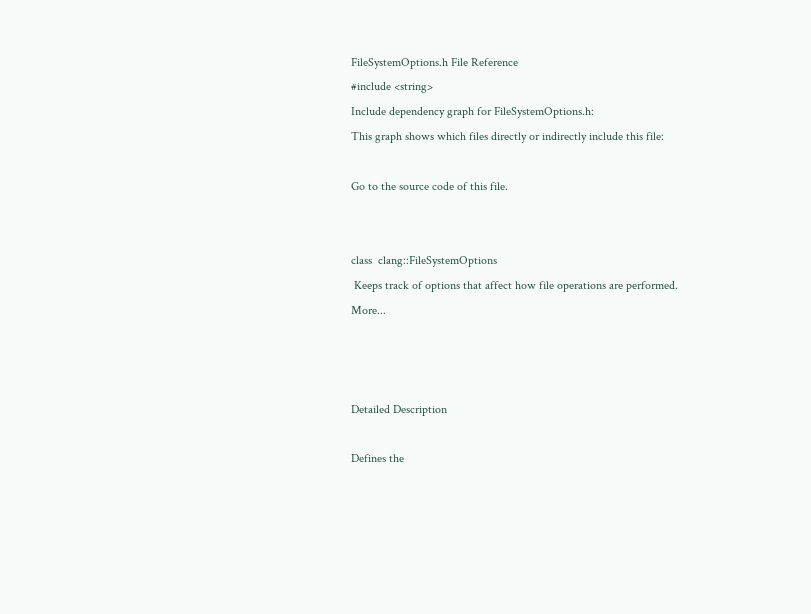FileSystemOptions.h File Reference
#include <string>
Include dependency graph for FileSystemOptions.h:
This graph shows which files directly or indirectly include this file:

Go to the source code of this file.


class  clang::FileSystemOptions
 Keeps track of options that affect how file operations are performed. More...



Detailed Description

Defines the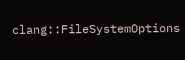clang::FileSystemOptions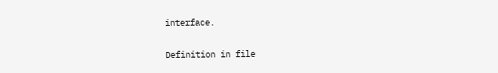interface.

Definition in file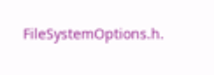FileSystemOptions.h.